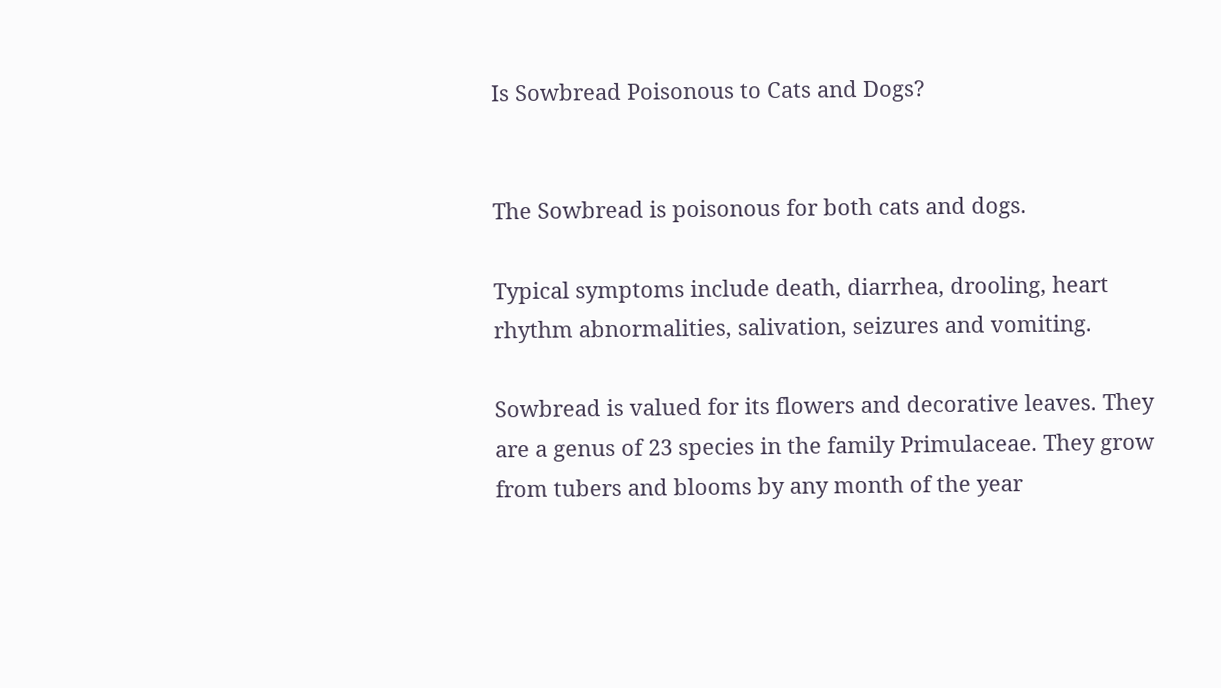Is Sowbread Poisonous to Cats and Dogs?


The Sowbread is poisonous for both cats and dogs.

Typical symptoms include death, diarrhea, drooling, heart rhythm abnormalities, salivation, seizures and vomiting.

Sowbread is valued for its flowers and decorative leaves. They are a genus of 23 species in the family Primulaceae. They grow from tubers and blooms by any month of the year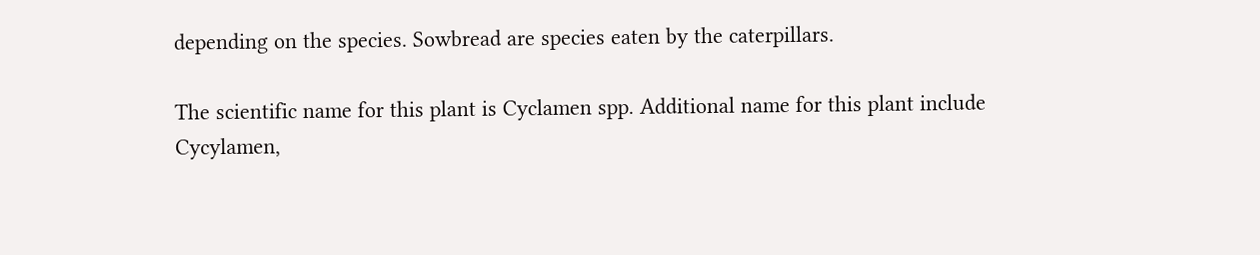depending on the species. Sowbread are species eaten by the caterpillars.

The scientific name for this plant is Cyclamen spp. Additional name for this plant include Cycylamen,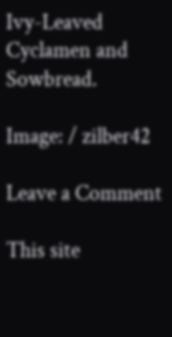Ivy-Leaved Cyclamen and Sowbread.

Image: / zilber42

Leave a Comment

This site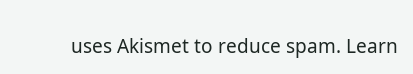uses Akismet to reduce spam. Learn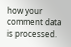how your comment data is processed.